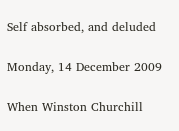Self absorbed, and deluded

Monday, 14 December 2009

When Winston Churchill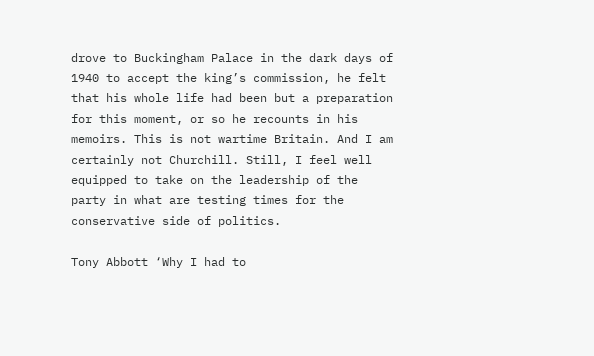drove to Buckingham Palace in the dark days of 1940 to accept the king’s commission, he felt that his whole life had been but a preparation for this moment, or so he recounts in his memoirs. This is not wartime Britain. And I am certainly not Churchill. Still, I feel well equipped to take on the leadership of the party in what are testing times for the conservative side of politics.

Tony Abbott ‘Why I had to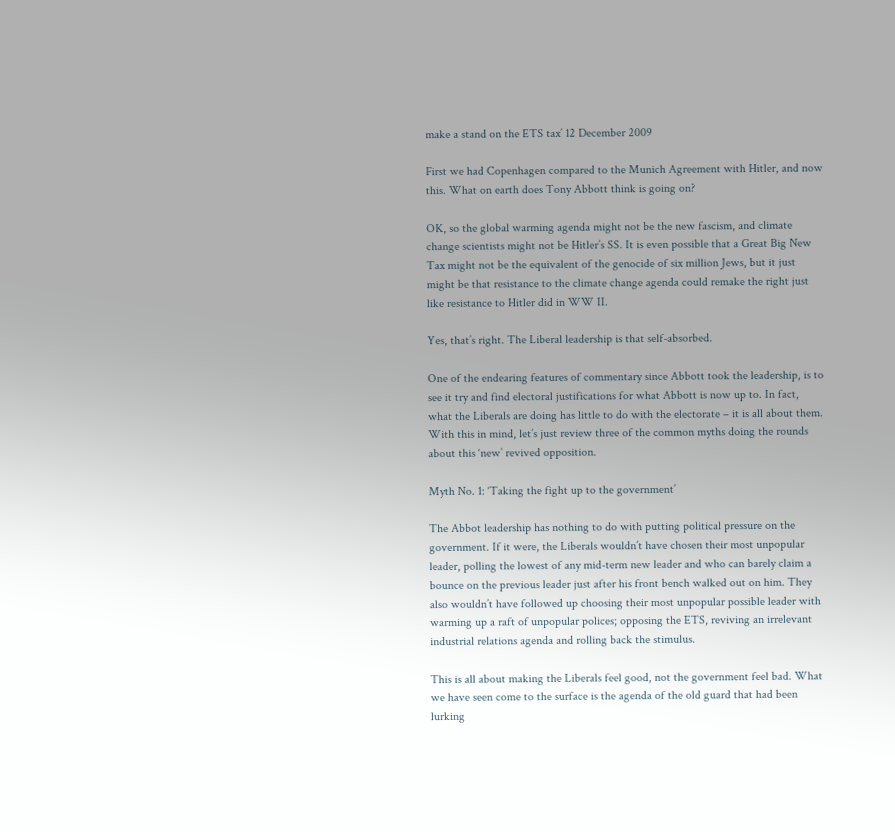make a stand on the ETS tax’ 12 December 2009

First we had Copenhagen compared to the Munich Agreement with Hitler, and now this. What on earth does Tony Abbott think is going on?

OK, so the global warming agenda might not be the new fascism, and climate change scientists might not be Hitler’s SS. It is even possible that a Great Big New Tax might not be the equivalent of the genocide of six million Jews, but it just might be that resistance to the climate change agenda could remake the right just like resistance to Hitler did in WW II.

Yes, that’s right. The Liberal leadership is that self-absorbed.

One of the endearing features of commentary since Abbott took the leadership, is to see it try and find electoral justifications for what Abbott is now up to. In fact, what the Liberals are doing has little to do with the electorate – it is all about them. With this in mind, let’s just review three of the common myths doing the rounds about this ‘new’ revived opposition.

Myth No. 1: ‘Taking the fight up to the government’

The Abbot leadership has nothing to do with putting political pressure on the government. If it were, the Liberals wouldn’t have chosen their most unpopular leader, polling the lowest of any mid-term new leader and who can barely claim a bounce on the previous leader just after his front bench walked out on him. They also wouldn’t have followed up choosing their most unpopular possible leader with warming up a raft of unpopular polices; opposing the ETS, reviving an irrelevant industrial relations agenda and rolling back the stimulus.

This is all about making the Liberals feel good, not the government feel bad. What we have seen come to the surface is the agenda of the old guard that had been lurking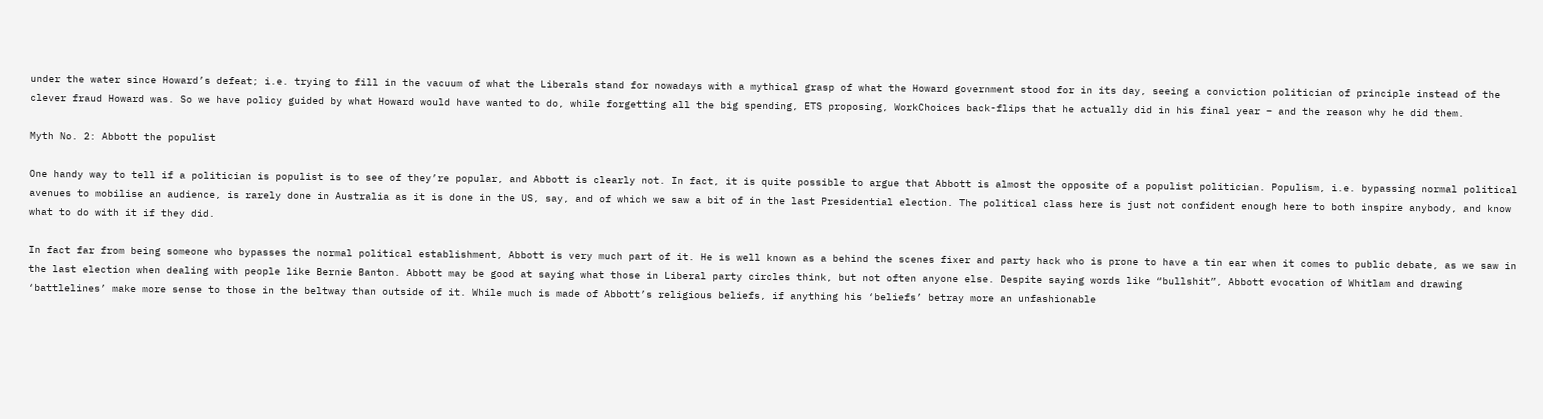under the water since Howard’s defeat; i.e. trying to fill in the vacuum of what the Liberals stand for nowadays with a mythical grasp of what the Howard government stood for in its day, seeing a conviction politician of principle instead of the clever fraud Howard was. So we have policy guided by what Howard would have wanted to do, while forgetting all the big spending, ETS proposing, WorkChoices back-flips that he actually did in his final year – and the reason why he did them.

Myth No. 2: Abbott the populist

One handy way to tell if a politician is populist is to see of they’re popular, and Abbott is clearly not. In fact, it is quite possible to argue that Abbott is almost the opposite of a populist politician. Populism, i.e. bypassing normal political avenues to mobilise an audience, is rarely done in Australia as it is done in the US, say, and of which we saw a bit of in the last Presidential election. The political class here is just not confident enough here to both inspire anybody, and know what to do with it if they did.

In fact far from being someone who bypasses the normal political establishment, Abbott is very much part of it. He is well known as a behind the scenes fixer and party hack who is prone to have a tin ear when it comes to public debate, as we saw in the last election when dealing with people like Bernie Banton. Abbott may be good at saying what those in Liberal party circles think, but not often anyone else. Despite saying words like “bullshit”, Abbott evocation of Whitlam and drawing ‘battlelines’ make more sense to those in the beltway than outside of it. While much is made of Abbott’s religious beliefs, if anything his ‘beliefs’ betray more an unfashionable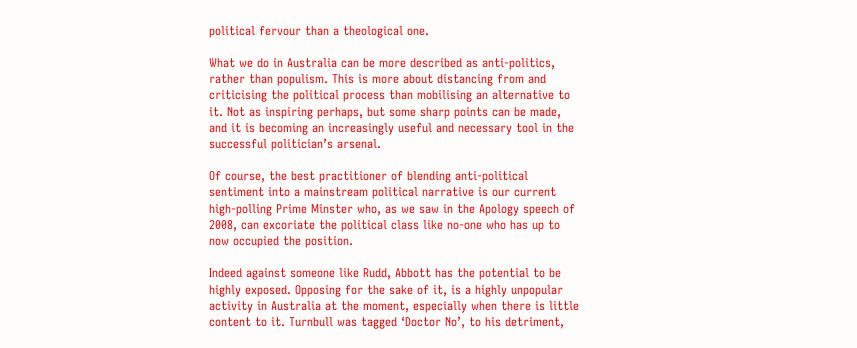political fervour than a theological one.

What we do in Australia can be more described as anti-politics, rather than populism. This is more about distancing from and criticising the political process than mobilising an alternative to it. Not as inspiring perhaps, but some sharp points can be made, and it is becoming an increasingly useful and necessary tool in the successful politician’s arsenal.

Of course, the best practitioner of blending anti-political sentiment into a mainstream political narrative is our current high-polling Prime Minster who, as we saw in the Apology speech of 2008, can excoriate the political class like no-one who has up to now occupied the position.

Indeed against someone like Rudd, Abbott has the potential to be highly exposed. Opposing for the sake of it, is a highly unpopular activity in Australia at the moment, especially when there is little content to it. Turnbull was tagged ‘Doctor No’, to his detriment,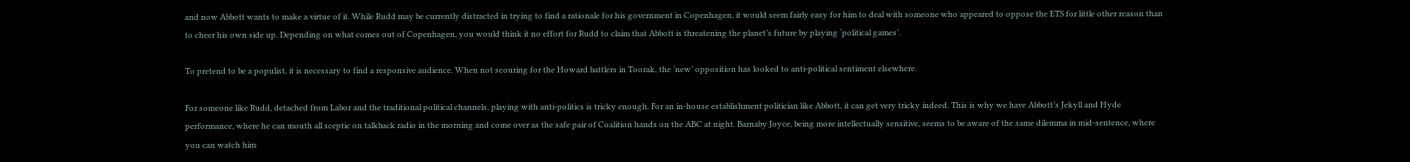and now Abbott wants to make a virtue of it. While Rudd may be currently distracted in trying to find a rationale for his government in Copenhagen, it would seem fairly easy for him to deal with someone who appeared to oppose the ETS for little other reason than to cheer his own side up. Depending on what comes out of Copenhagen, you would think it no effort for Rudd to claim that Abbott is threatening the planet’s future by playing ‘political games’.

To pretend to be a populist, it is necessary to find a responsive audience. When not scouring for the Howard battlers in Toorak, the ‘new’ opposition has looked to anti-political sentiment elsewhere.

For someone like Rudd, detached from Labor and the traditional political channels, playing with anti-politics is tricky enough. For an in-house establishment politician like Abbott, it can get very tricky indeed. This is why we have Abbott’s Jekyll and Hyde performance, where he can mouth all sceptic on talkback radio in the morning and come over as the safe pair of Coalition hands on the ABC at night. Barnaby Joyce, being more intellectually sensitive, seems to be aware of the same dilemma in mid-sentence, where you can watch him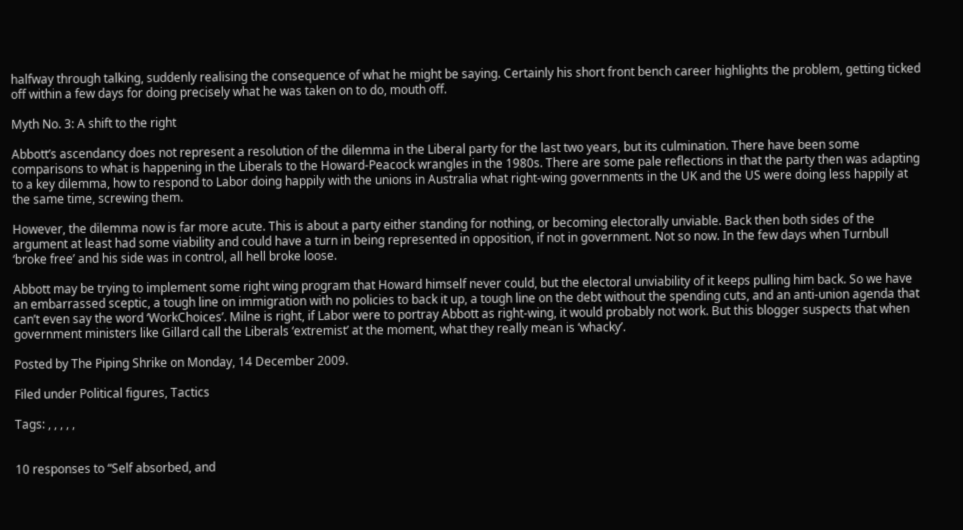halfway through talking, suddenly realising the consequence of what he might be saying. Certainly his short front bench career highlights the problem, getting ticked off within a few days for doing precisely what he was taken on to do, mouth off.

Myth No. 3: A shift to the right

Abbott’s ascendancy does not represent a resolution of the dilemma in the Liberal party for the last two years, but its culmination. There have been some comparisons to what is happening in the Liberals to the Howard-Peacock wrangles in the 1980s. There are some pale reflections in that the party then was adapting to a key dilemma, how to respond to Labor doing happily with the unions in Australia what right-wing governments in the UK and the US were doing less happily at the same time, screwing them.

However, the dilemma now is far more acute. This is about a party either standing for nothing, or becoming electorally unviable. Back then both sides of the argument at least had some viability and could have a turn in being represented in opposition, if not in government. Not so now. In the few days when Turnbull ‘broke free’ and his side was in control, all hell broke loose.

Abbott may be trying to implement some right wing program that Howard himself never could, but the electoral unviability of it keeps pulling him back. So we have an embarrassed sceptic, a tough line on immigration with no policies to back it up, a tough line on the debt without the spending cuts, and an anti-union agenda that can’t even say the word ‘WorkChoices’. Milne is right, if Labor were to portray Abbott as right-wing, it would probably not work. But this blogger suspects that when government ministers like Gillard call the Liberals ‘extremist’ at the moment, what they really mean is ‘whacky’.

Posted by The Piping Shrike on Monday, 14 December 2009.

Filed under Political figures, Tactics

Tags: , , , , ,


10 responses to “Self absorbed, and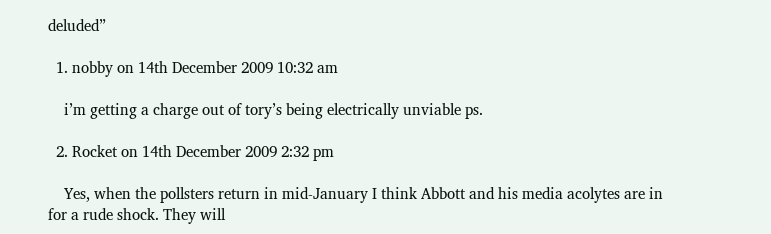deluded”

  1. nobby on 14th December 2009 10:32 am

    i’m getting a charge out of tory’s being electrically unviable ps.

  2. Rocket on 14th December 2009 2:32 pm

    Yes, when the pollsters return in mid-January I think Abbott and his media acolytes are in for a rude shock. They will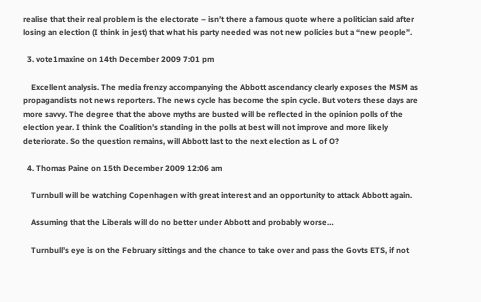realise that their real problem is the electorate – isn’t there a famous quote where a politician said after losing an election (I think in jest) that what his party needed was not new policies but a “new people”.

  3. vote1maxine on 14th December 2009 7:01 pm

    Excellent analysis. The media frenzy accompanying the Abbott ascendancy clearly exposes the MSM as propagandists not news reporters. The news cycle has become the spin cycle. But voters these days are more savvy. The degree that the above myths are busted will be reflected in the opinion polls of the election year. I think the Coalition’s standing in the polls at best will not improve and more likely deteriorate. So the question remains, will Abbott last to the next election as L of O?

  4. Thomas Paine on 15th December 2009 12:06 am

    Turnbull will be watching Copenhagen with great interest and an opportunity to attack Abbott again.

    Assuming that the Liberals will do no better under Abbott and probably worse…

    Turnbull’s eye is on the February sittings and the chance to take over and pass the Govts ETS, if not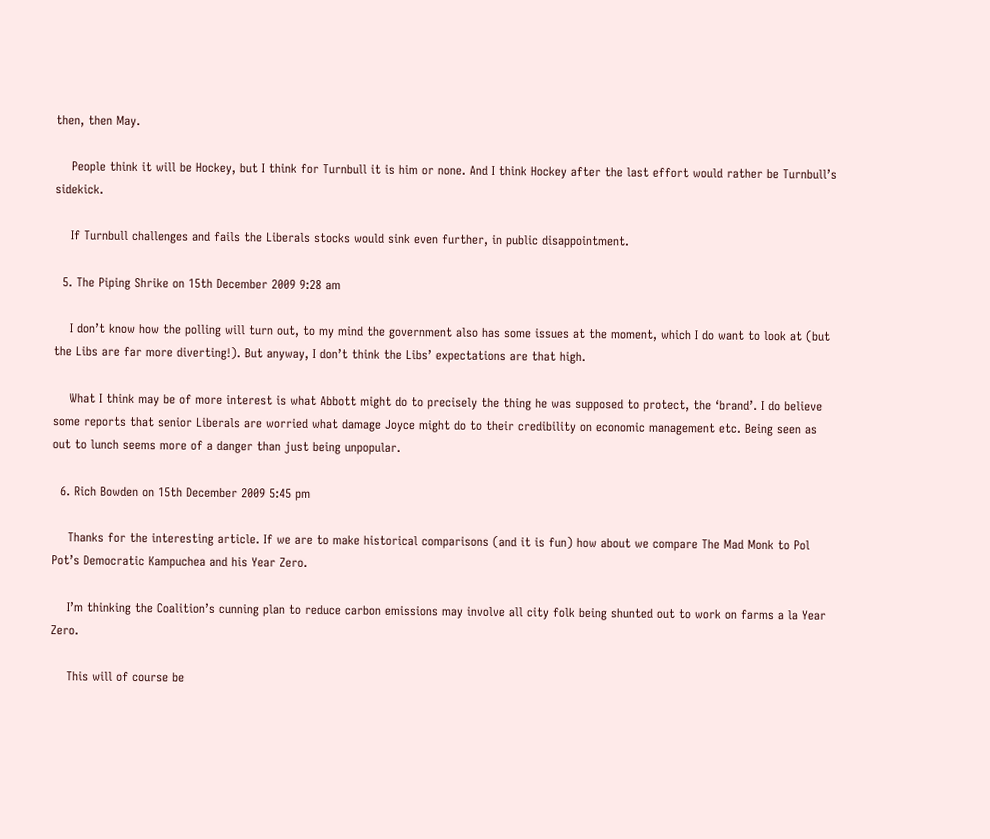then, then May.

    People think it will be Hockey, but I think for Turnbull it is him or none. And I think Hockey after the last effort would rather be Turnbull’s sidekick.

    If Turnbull challenges and fails the Liberals stocks would sink even further, in public disappointment.

  5. The Piping Shrike on 15th December 2009 9:28 am

    I don’t know how the polling will turn out, to my mind the government also has some issues at the moment, which I do want to look at (but the Libs are far more diverting!). But anyway, I don’t think the Libs’ expectations are that high.

    What I think may be of more interest is what Abbott might do to precisely the thing he was supposed to protect, the ‘brand’. I do believe some reports that senior Liberals are worried what damage Joyce might do to their credibility on economic management etc. Being seen as out to lunch seems more of a danger than just being unpopular.

  6. Rich Bowden on 15th December 2009 5:45 pm

    Thanks for the interesting article. If we are to make historical comparisons (and it is fun) how about we compare The Mad Monk to Pol Pot’s Democratic Kampuchea and his Year Zero.

    I’m thinking the Coalition’s cunning plan to reduce carbon emissions may involve all city folk being shunted out to work on farms a la Year Zero.

    This will of course be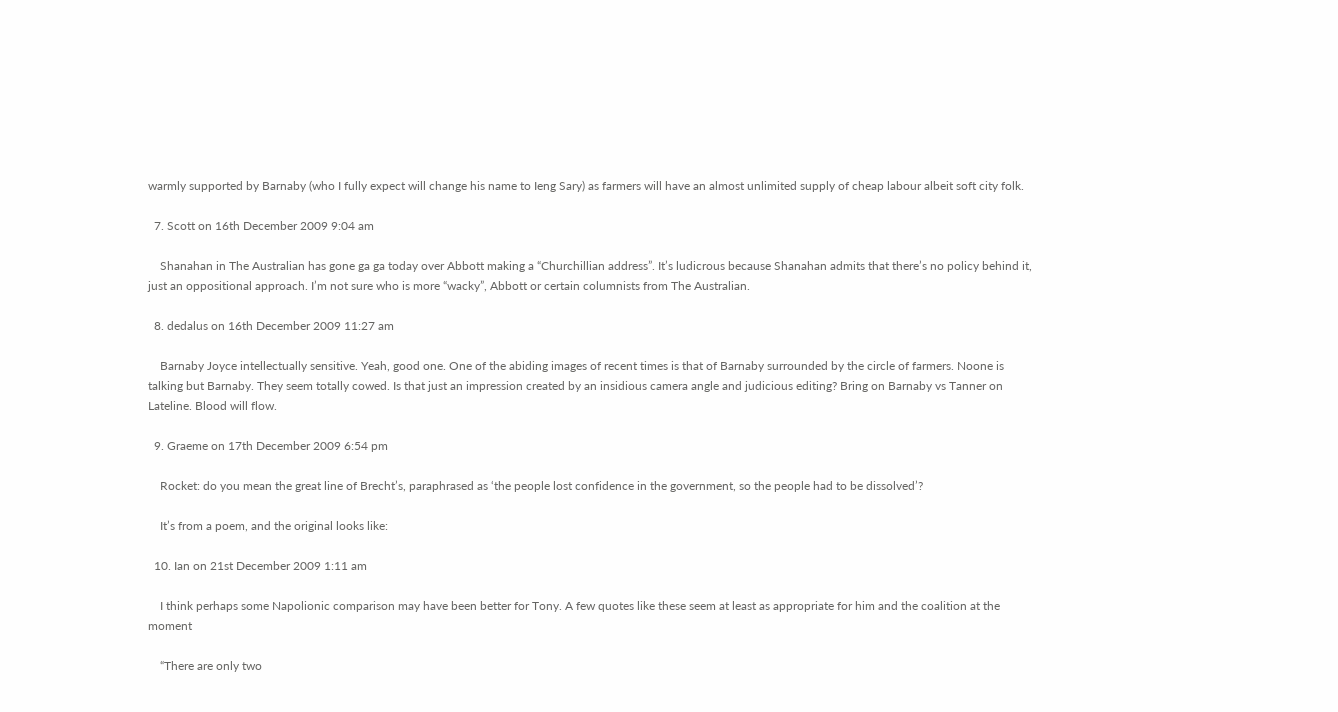warmly supported by Barnaby (who I fully expect will change his name to Ieng Sary) as farmers will have an almost unlimited supply of cheap labour albeit soft city folk.

  7. Scott on 16th December 2009 9:04 am

    Shanahan in The Australian has gone ga ga today over Abbott making a “Churchillian address”. It’s ludicrous because Shanahan admits that there’s no policy behind it, just an oppositional approach. I’m not sure who is more “wacky”, Abbott or certain columnists from The Australian.

  8. dedalus on 16th December 2009 11:27 am

    Barnaby Joyce intellectually sensitive. Yeah, good one. One of the abiding images of recent times is that of Barnaby surrounded by the circle of farmers. Noone is talking but Barnaby. They seem totally cowed. Is that just an impression created by an insidious camera angle and judicious editing? Bring on Barnaby vs Tanner on Lateline. Blood will flow.

  9. Graeme on 17th December 2009 6:54 pm

    Rocket: do you mean the great line of Brecht’s, paraphrased as ‘the people lost confidence in the government, so the people had to be dissolved’?

    It’s from a poem, and the original looks like:

  10. Ian on 21st December 2009 1:11 am

    I think perhaps some Napolionic comparison may have been better for Tony. A few quotes like these seem at least as appropriate for him and the coalition at the moment

    “There are only two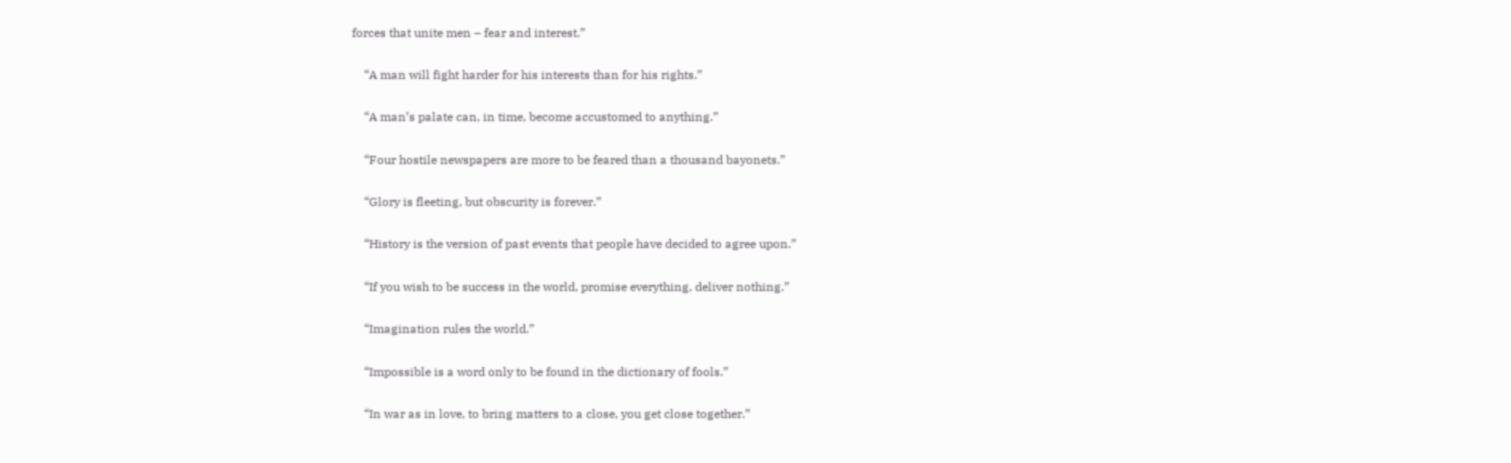forces that unite men – fear and interest.”

    “A man will fight harder for his interests than for his rights.”

    “A man’s palate can, in time, become accustomed to anything.”

    “Four hostile newspapers are more to be feared than a thousand bayonets.”

    “Glory is fleeting, but obscurity is forever.”

    “History is the version of past events that people have decided to agree upon.”

    “If you wish to be success in the world, promise everything, deliver nothing.”

    “Imagination rules the world.”

    “Impossible is a word only to be found in the dictionary of fools.”

    “In war as in love, to bring matters to a close, you get close together.”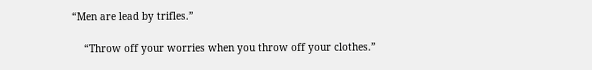“Men are lead by trifles.”

    “Throw off your worries when you throw off your clothes.”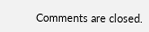Comments are closed.